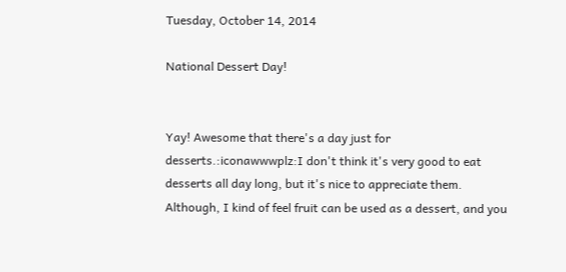Tuesday, October 14, 2014

National Dessert Day!


Yay! Awesome that there's a day just for desserts.:iconawwwplz:I don't think it's very good to eat desserts all day long, but it's nice to appreciate them. Although, I kind of feel fruit can be used as a dessert, and you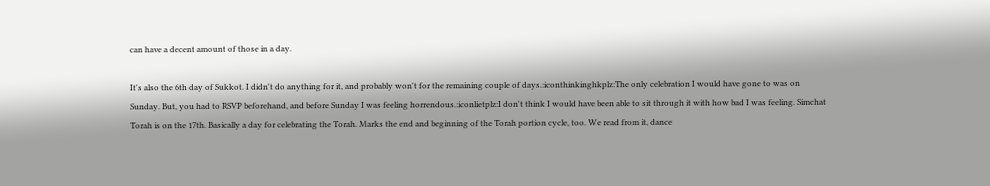can have a decent amount of those in a day.

It's also the 6th day of Sukkot. I didn't do anything for it, and probably won't for the remaining couple of days.:iconthinkinghkplz:The only celebration I would have gone to was on Sunday. But, you had to RSVP beforehand, and before Sunday I was feeling horrendous.:iconlietplz:I don't think I would have been able to sit through it with how bad I was feeling. Simchat Torah is on the 17th. Basically a day for celebrating the Torah. Marks the end and beginning of the Torah portion cycle, too. We read from it, dance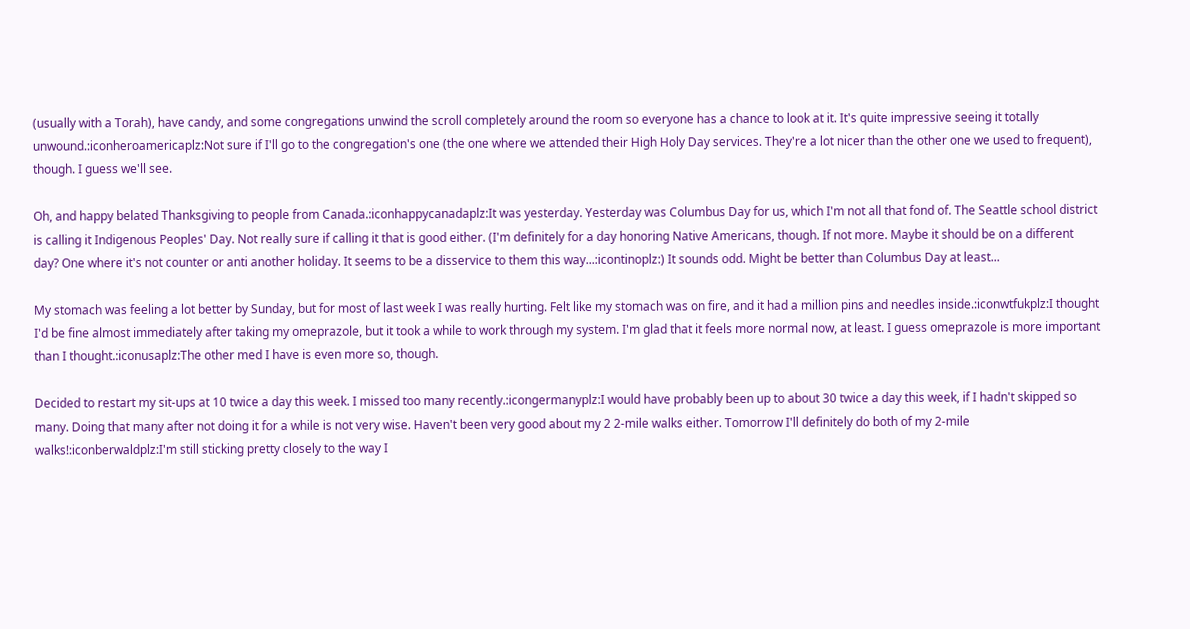(usually with a Torah), have candy, and some congregations unwind the scroll completely around the room so everyone has a chance to look at it. It's quite impressive seeing it totally unwound.:iconheroamericaplz:Not sure if I'll go to the congregation's one (the one where we attended their High Holy Day services. They're a lot nicer than the other one we used to frequent), though. I guess we'll see.

Oh, and happy belated Thanksgiving to people from Canada.:iconhappycanadaplz:It was yesterday. Yesterday was Columbus Day for us, which I'm not all that fond of. The Seattle school district is calling it Indigenous Peoples' Day. Not really sure if calling it that is good either. (I'm definitely for a day honoring Native Americans, though. If not more. Maybe it should be on a different day? One where it's not counter or anti another holiday. It seems to be a disservice to them this way...:icontinoplz:) It sounds odd. Might be better than Columbus Day at least...

My stomach was feeling a lot better by Sunday, but for most of last week I was really hurting. Felt like my stomach was on fire, and it had a million pins and needles inside.:iconwtfukplz:I thought I'd be fine almost immediately after taking my omeprazole, but it took a while to work through my system. I'm glad that it feels more normal now, at least. I guess omeprazole is more important than I thought.:iconusaplz:The other med I have is even more so, though.

Decided to restart my sit-ups at 10 twice a day this week. I missed too many recently.:icongermanyplz:I would have probably been up to about 30 twice a day this week, if I hadn't skipped so many. Doing that many after not doing it for a while is not very wise. Haven't been very good about my 2 2-mile walks either. Tomorrow I'll definitely do both of my 2-mile walks!:iconberwaldplz:I'm still sticking pretty closely to the way I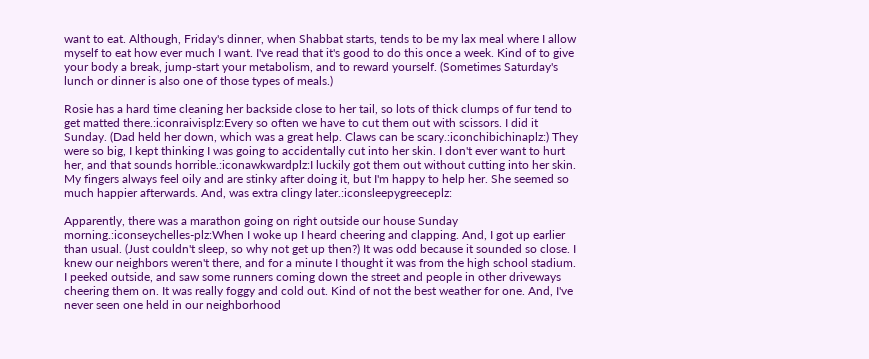want to eat. Although, Friday's dinner, when Shabbat starts, tends to be my lax meal where I allow myself to eat how ever much I want. I've read that it's good to do this once a week. Kind of to give your body a break, jump-start your metabolism, and to reward yourself. (Sometimes Saturday's lunch or dinner is also one of those types of meals.)

Rosie has a hard time cleaning her backside close to her tail, so lots of thick clumps of fur tend to get matted there.:iconraivisplz:Every so often we have to cut them out with scissors. I did it Sunday. (Dad held her down, which was a great help. Claws can be scary.:iconchibichinaplz:) They were so big, I kept thinking I was going to accidentally cut into her skin. I don't ever want to hurt her, and that sounds horrible.:iconawkwardplz:I luckily got them out without cutting into her skin. My fingers always feel oily and are stinky after doing it, but I'm happy to help her. She seemed so much happier afterwards. And, was extra clingy later.:iconsleepygreeceplz:

Apparently, there was a marathon going on right outside our house Sunday morning.:iconseychelles-plz:When I woke up I heard cheering and clapping. And, I got up earlier than usual. (Just couldn't sleep, so why not get up then?) It was odd because it sounded so close. I knew our neighbors weren't there, and for a minute I thought it was from the high school stadium. I peeked outside, and saw some runners coming down the street and people in other driveways cheering them on. It was really foggy and cold out. Kind of not the best weather for one. And, I've never seen one held in our neighborhood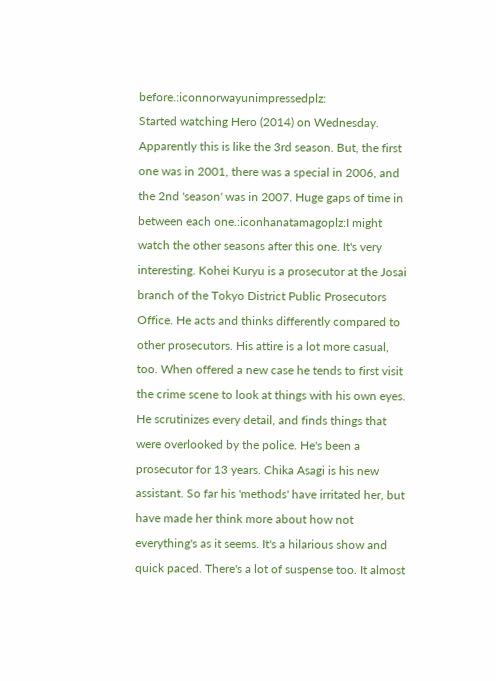before.:iconnorwayunimpressedplz:
Started watching Hero (2014) on Wednesday. Apparently this is like the 3rd season. But, the first one was in 2001, there was a special in 2006, and the 2nd 'season' was in 2007. Huge gaps of time in between each one.:iconhanatamagoplz:I might watch the other seasons after this one. It's very interesting. Kohei Kuryu is a prosecutor at the Josai branch of the Tokyo District Public Prosecutors Office. He acts and thinks differently compared to other prosecutors. His attire is a lot more casual, too. When offered a new case he tends to first visit the crime scene to look at things with his own eyes. He scrutinizes every detail, and finds things that were overlooked by the police. He's been a prosecutor for 13 years. Chika Asagi is his new assistant. So far his 'methods' have irritated her, but have made her think more about how not everything's as it seems. It's a hilarious show and quick paced. There's a lot of suspense too. It almost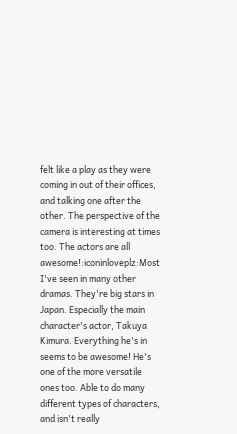felt like a play as they were coming in out of their offices, and talking one after the other. The perspective of the camera is interesting at times too. The actors are all awesome!:iconinloveplz:Most I've seen in many other dramas. They're big stars in Japan. Especially the main character's actor, Takuya Kimura. Everything he's in seems to be awesome! He's one of the more versatile ones too. Able to do many different types of characters, and isn't really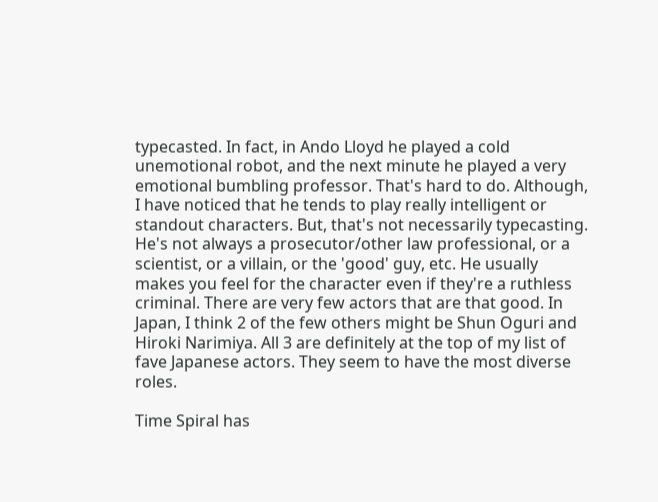typecasted. In fact, in Ando Lloyd he played a cold unemotional robot, and the next minute he played a very emotional bumbling professor. That's hard to do. Although, I have noticed that he tends to play really intelligent or standout characters. But, that's not necessarily typecasting. He's not always a prosecutor/other law professional, or a scientist, or a villain, or the 'good' guy, etc. He usually makes you feel for the character even if they're a ruthless criminal. There are very few actors that are that good. In Japan, I think 2 of the few others might be Shun Oguri and Hiroki Narimiya. All 3 are definitely at the top of my list of fave Japanese actors. They seem to have the most diverse roles.

Time Spiral has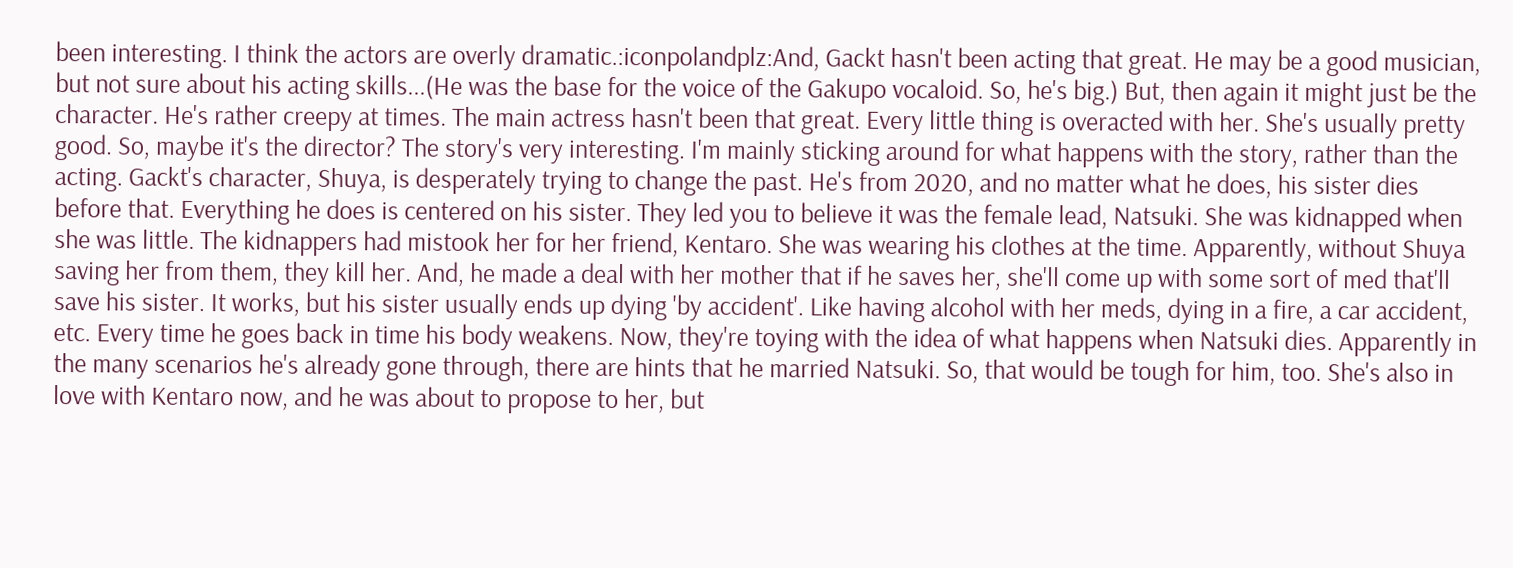been interesting. I think the actors are overly dramatic.:iconpolandplz:And, Gackt hasn't been acting that great. He may be a good musician, but not sure about his acting skills...(He was the base for the voice of the Gakupo vocaloid. So, he's big.) But, then again it might just be the character. He's rather creepy at times. The main actress hasn't been that great. Every little thing is overacted with her. She's usually pretty good. So, maybe it's the director? The story's very interesting. I'm mainly sticking around for what happens with the story, rather than the acting. Gackt's character, Shuya, is desperately trying to change the past. He's from 2020, and no matter what he does, his sister dies before that. Everything he does is centered on his sister. They led you to believe it was the female lead, Natsuki. She was kidnapped when she was little. The kidnappers had mistook her for her friend, Kentaro. She was wearing his clothes at the time. Apparently, without Shuya saving her from them, they kill her. And, he made a deal with her mother that if he saves her, she'll come up with some sort of med that'll save his sister. It works, but his sister usually ends up dying 'by accident'. Like having alcohol with her meds, dying in a fire, a car accident, etc. Every time he goes back in time his body weakens. Now, they're toying with the idea of what happens when Natsuki dies. Apparently in the many scenarios he's already gone through, there are hints that he married Natsuki. So, that would be tough for him, too. She's also in love with Kentaro now, and he was about to propose to her, but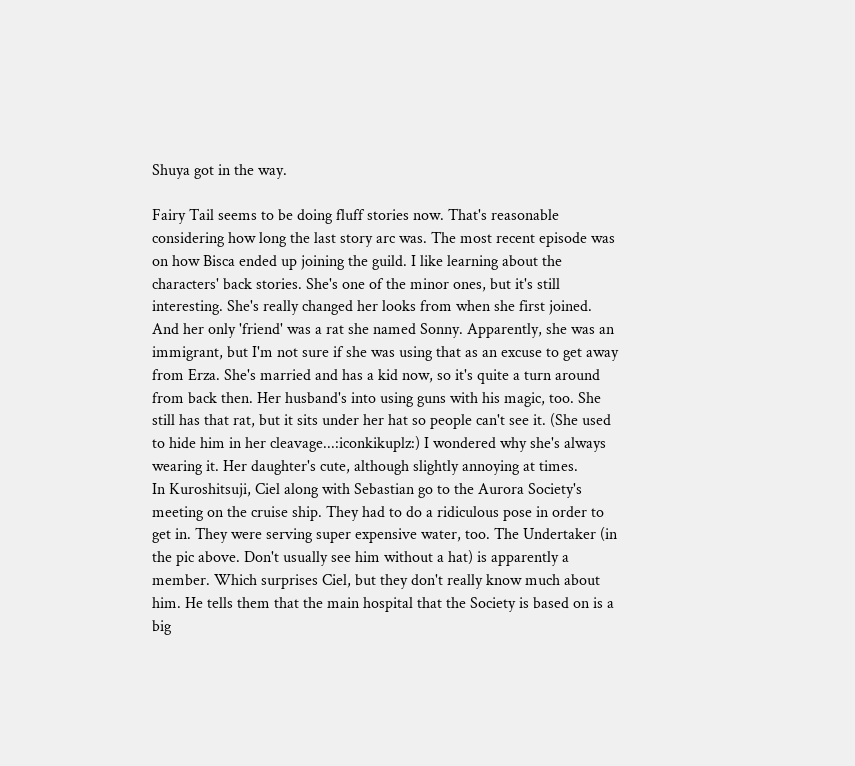Shuya got in the way.

Fairy Tail seems to be doing fluff stories now. That's reasonable considering how long the last story arc was. The most recent episode was on how Bisca ended up joining the guild. I like learning about the characters' back stories. She's one of the minor ones, but it's still interesting. She's really changed her looks from when she first joined. And her only 'friend' was a rat she named Sonny. Apparently, she was an immigrant, but I'm not sure if she was using that as an excuse to get away from Erza. She's married and has a kid now, so it's quite a turn around from back then. Her husband's into using guns with his magic, too. She still has that rat, but it sits under her hat so people can't see it. (She used to hide him in her cleavage...:iconkikuplz:) I wondered why she's always wearing it. Her daughter's cute, although slightly annoying at times.
In Kuroshitsuji, Ciel along with Sebastian go to the Aurora Society's meeting on the cruise ship. They had to do a ridiculous pose in order to get in. They were serving super expensive water, too. The Undertaker (in the pic above. Don't usually see him without a hat) is apparently a member. Which surprises Ciel, but they don't really know much about him. He tells them that the main hospital that the Society is based on is a big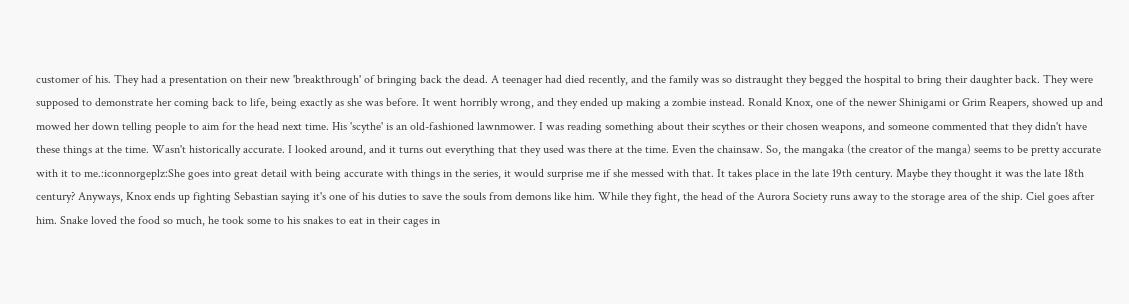customer of his. They had a presentation on their new 'breakthrough' of bringing back the dead. A teenager had died recently, and the family was so distraught they begged the hospital to bring their daughter back. They were supposed to demonstrate her coming back to life, being exactly as she was before. It went horribly wrong, and they ended up making a zombie instead. Ronald Knox, one of the newer Shinigami or Grim Reapers, showed up and mowed her down telling people to aim for the head next time. His 'scythe' is an old-fashioned lawnmower. I was reading something about their scythes or their chosen weapons, and someone commented that they didn't have these things at the time. Wasn't historically accurate. I looked around, and it turns out everything that they used was there at the time. Even the chainsaw. So, the mangaka (the creator of the manga) seems to be pretty accurate with it to me.:iconnorgeplz:She goes into great detail with being accurate with things in the series, it would surprise me if she messed with that. It takes place in the late 19th century. Maybe they thought it was the late 18th century? Anyways, Knox ends up fighting Sebastian saying it's one of his duties to save the souls from demons like him. While they fight, the head of the Aurora Society runs away to the storage area of the ship. Ciel goes after him. Snake loved the food so much, he took some to his snakes to eat in their cages in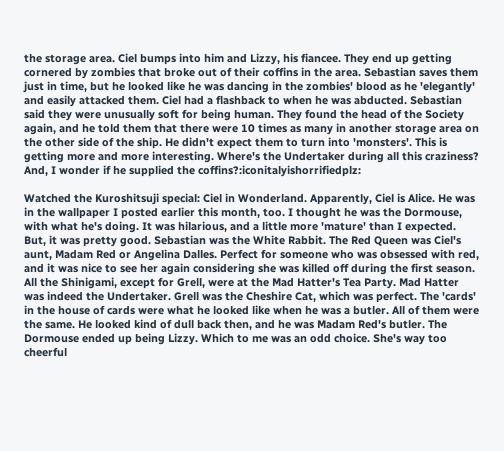the storage area. Ciel bumps into him and Lizzy, his fiancee. They end up getting cornered by zombies that broke out of their coffins in the area. Sebastian saves them just in time, but he looked like he was dancing in the zombies' blood as he 'elegantly' and easily attacked them. Ciel had a flashback to when he was abducted. Sebastian said they were unusually soft for being human. They found the head of the Society again, and he told them that there were 10 times as many in another storage area on the other side of the ship. He didn't expect them to turn into 'monsters'. This is getting more and more interesting. Where's the Undertaker during all this craziness? And, I wonder if he supplied the coffins?:iconitalyishorrifiedplz:

Watched the Kuroshitsuji special: Ciel in Wonderland. Apparently, Ciel is Alice. He was in the wallpaper I posted earlier this month, too. I thought he was the Dormouse, with what he's doing. It was hilarious, and a little more 'mature' than I expected. But, it was pretty good. Sebastian was the White Rabbit. The Red Queen was Ciel's aunt, Madam Red or Angelina Dalles. Perfect for someone who was obsessed with red, and it was nice to see her again considering she was killed off during the first season. All the Shinigami, except for Grell, were at the Mad Hatter's Tea Party. Mad Hatter was indeed the Undertaker. Grell was the Cheshire Cat, which was perfect. The 'cards' in the house of cards were what he looked like when he was a butler. All of them were the same. He looked kind of dull back then, and he was Madam Red's butler. The Dormouse ended up being Lizzy. Which to me was an odd choice. She's way too cheerful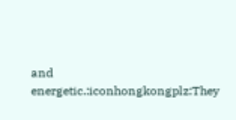and energetic.:iconhongkongplz:They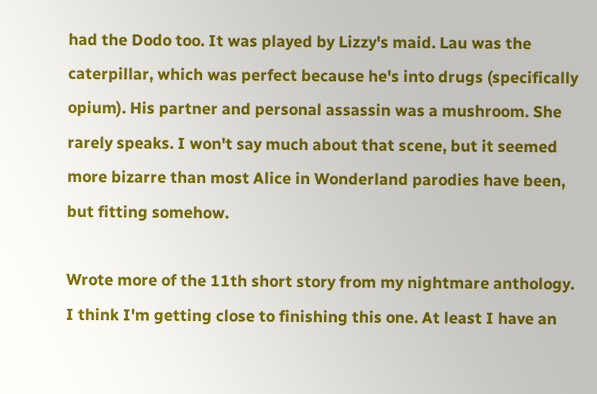had the Dodo too. It was played by Lizzy's maid. Lau was the caterpillar, which was perfect because he's into drugs (specifically opium). His partner and personal assassin was a mushroom. She rarely speaks. I won't say much about that scene, but it seemed more bizarre than most Alice in Wonderland parodies have been, but fitting somehow.

Wrote more of the 11th short story from my nightmare anthology. I think I'm getting close to finishing this one. At least I have an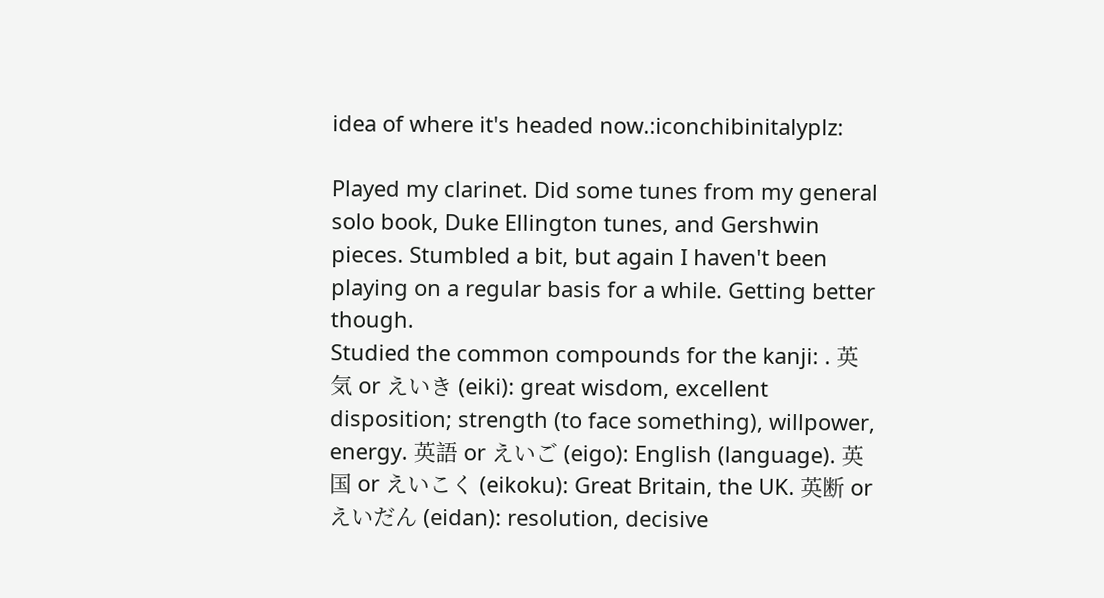idea of where it's headed now.:iconchibinitalyplz:

Played my clarinet. Did some tunes from my general solo book, Duke Ellington tunes, and Gershwin pieces. Stumbled a bit, but again I haven't been playing on a regular basis for a while. Getting better though.
Studied the common compounds for the kanji: . 英気 or えいき (eiki): great wisdom, excellent disposition; strength (to face something), willpower, energy. 英語 or えいご (eigo): English (language). 英国 or えいこく (eikoku): Great Britain, the UK. 英断 or えいだん (eidan): resolution, decisive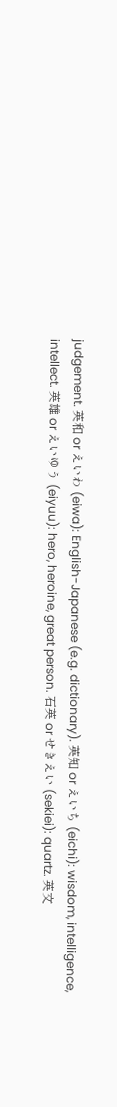judgement. 英和 or えいわ (eiwa): English-Japanese (e.g. dictionary). 英知 or えいち (eichi): wisdom, intelligence, intellect. 英雄 or えいゆう (eiyuu): hero, heroine, great person. 石英 or せきえい (sekiei): quartz. 英文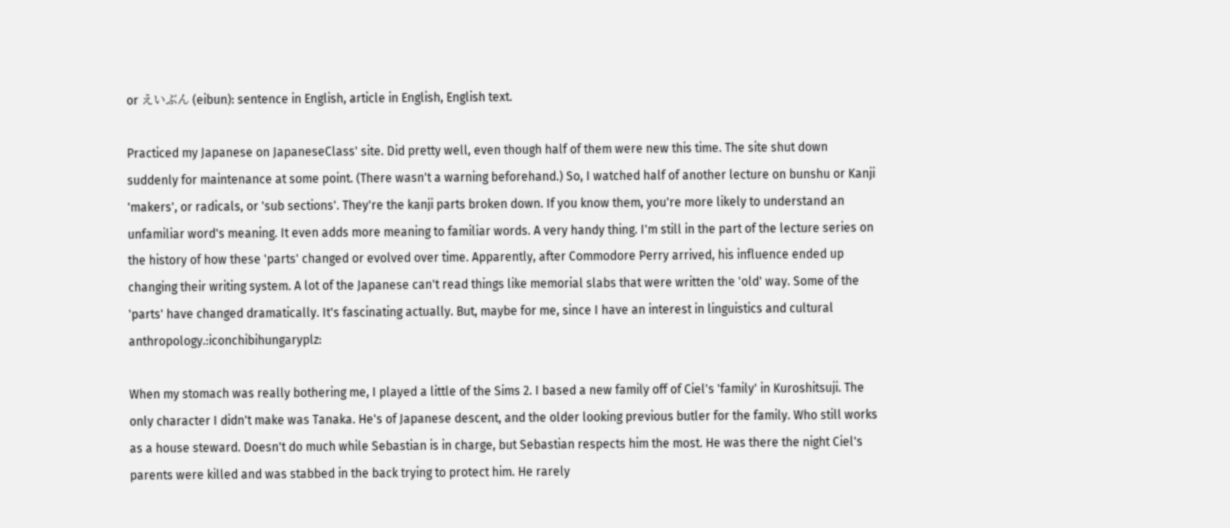or えいぶん (eibun): sentence in English, article in English, English text.

Practiced my Japanese on JapaneseClass' site. Did pretty well, even though half of them were new this time. The site shut down suddenly for maintenance at some point. (There wasn't a warning beforehand.) So, I watched half of another lecture on bunshu or Kanji 'makers', or radicals, or 'sub sections'. They're the kanji parts broken down. If you know them, you're more likely to understand an unfamiliar word's meaning. It even adds more meaning to familiar words. A very handy thing. I'm still in the part of the lecture series on the history of how these 'parts' changed or evolved over time. Apparently, after Commodore Perry arrived, his influence ended up changing their writing system. A lot of the Japanese can't read things like memorial slabs that were written the 'old' way. Some of the 'parts' have changed dramatically. It's fascinating actually. But, maybe for me, since I have an interest in linguistics and cultural anthropology.:iconchibihungaryplz:

When my stomach was really bothering me, I played a little of the Sims 2. I based a new family off of Ciel's 'family' in Kuroshitsuji. The only character I didn't make was Tanaka. He's of Japanese descent, and the older looking previous butler for the family. Who still works as a house steward. Doesn't do much while Sebastian is in charge, but Sebastian respects him the most. He was there the night Ciel's parents were killed and was stabbed in the back trying to protect him. He rarely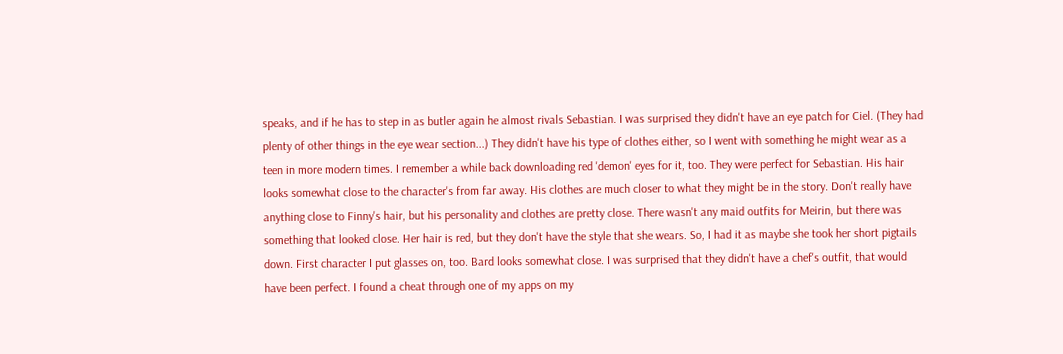speaks, and if he has to step in as butler again he almost rivals Sebastian. I was surprised they didn't have an eye patch for Ciel. (They had plenty of other things in the eye wear section...) They didn't have his type of clothes either, so I went with something he might wear as a teen in more modern times. I remember a while back downloading red 'demon' eyes for it, too. They were perfect for Sebastian. His hair looks somewhat close to the character's from far away. His clothes are much closer to what they might be in the story. Don't really have anything close to Finny's hair, but his personality and clothes are pretty close. There wasn't any maid outfits for Meirin, but there was something that looked close. Her hair is red, but they don't have the style that she wears. So, I had it as maybe she took her short pigtails down. First character I put glasses on, too. Bard looks somewhat close. I was surprised that they didn't have a chef's outfit, that would have been perfect. I found a cheat through one of my apps on my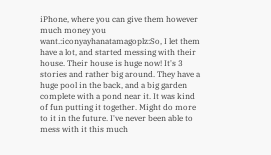iPhone, where you can give them however much money you want.:iconyayhanatamagoplz:So, I let them have a lot, and started messing with their house. Their house is huge now! It's 3 stories and rather big around. They have a huge pool in the back, and a big garden complete with a pond near it. It was kind of fun putting it together. Might do more to it in the future. I've never been able to mess with it this much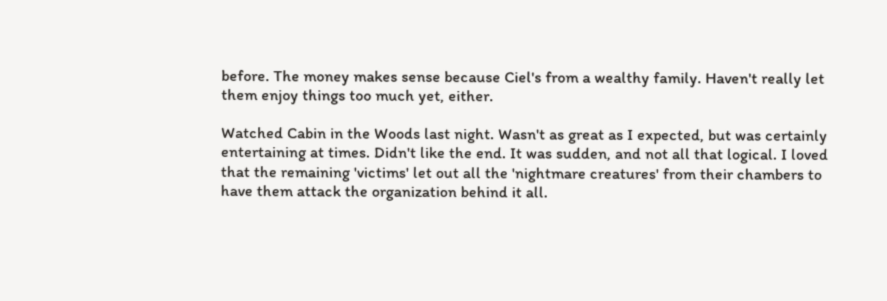before. The money makes sense because Ciel's from a wealthy family. Haven't really let them enjoy things too much yet, either.

Watched Cabin in the Woods last night. Wasn't as great as I expected, but was certainly entertaining at times. Didn't like the end. It was sudden, and not all that logical. I loved that the remaining 'victims' let out all the 'nightmare creatures' from their chambers to have them attack the organization behind it all.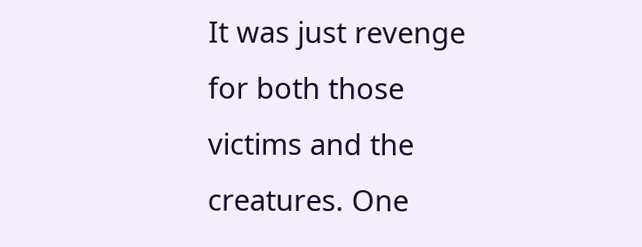It was just revenge for both those victims and the creatures. One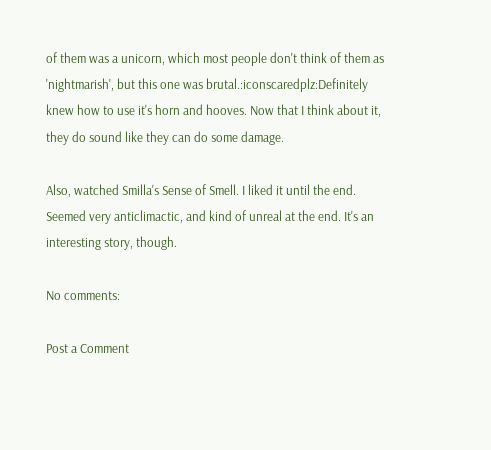of them was a unicorn, which most people don't think of them as 'nightmarish', but this one was brutal.:iconscaredplz:Definitely knew how to use it's horn and hooves. Now that I think about it, they do sound like they can do some damage.

Also, watched Smilla's Sense of Smell. I liked it until the end. Seemed very anticlimactic, and kind of unreal at the end. It's an interesting story, though.

No comments:

Post a Comment